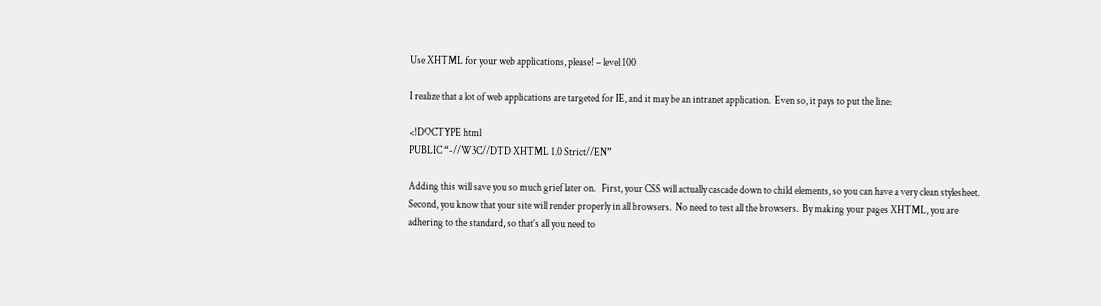Use XHTML for your web applications, please! – level 100

I realize that a lot of web applications are targeted for IE, and it may be an intranet application.  Even so, it pays to put the line:

<!DOCTYPE html
PUBLIC “-//W3C//DTD XHTML 1.0 Strict//EN”

Adding this will save you so much grief later on.   First, your CSS will actually cascade down to child elements, so you can have a very clean stylesheet.  Second, you know that your site will render properly in all browsers.  No need to test all the browsers.  By making your pages XHTML, you are adhering to the standard, so that’s all you need to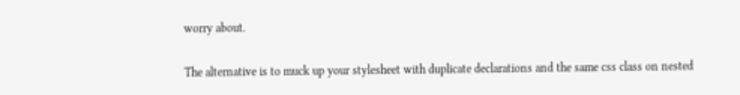worry about.

The alternative is to muck up your stylesheet with duplicate declarations and the same css class on nested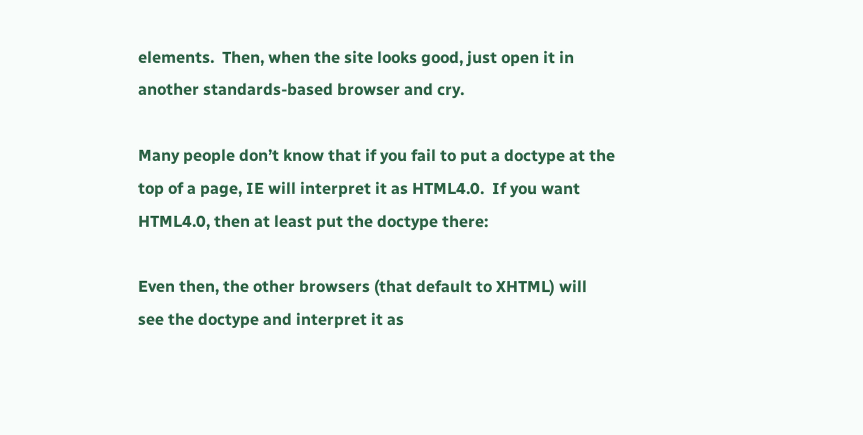elements.  Then, when the site looks good, just open it in another standards-based browser and cry.

Many people don’t know that if you fail to put a doctype at the top of a page, IE will interpret it as HTML4.0.  If you want HTML4.0, then at least put the doctype there:

Even then, the other browsers (that default to XHTML) will see the doctype and interpret it as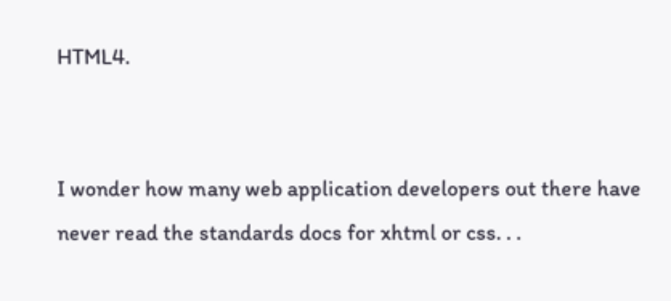HTML4.


I wonder how many web application developers out there have never read the standards docs for xhtml or css. . .